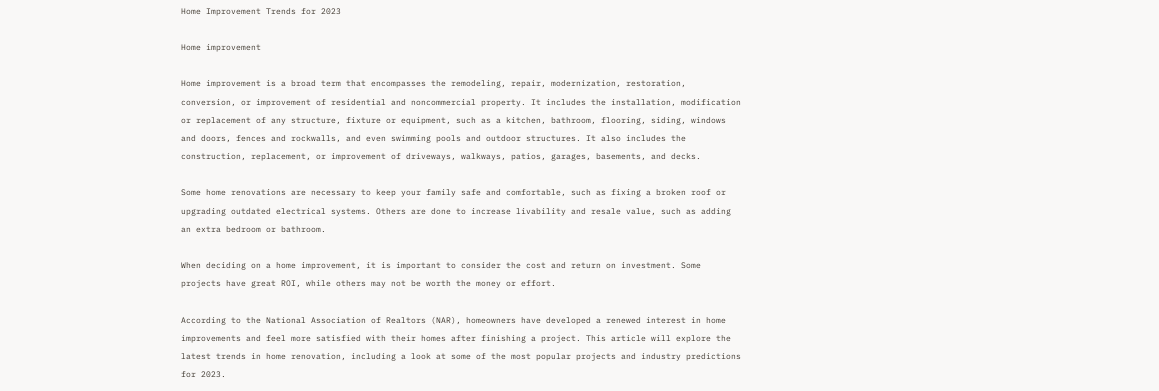Home Improvement Trends for 2023

Home improvement

Home improvement is a broad term that encompasses the remodeling, repair, modernization, restoration, conversion, or improvement of residential and noncommercial property. It includes the installation, modification or replacement of any structure, fixture or equipment, such as a kitchen, bathroom, flooring, siding, windows and doors, fences and rockwalls, and even swimming pools and outdoor structures. It also includes the construction, replacement, or improvement of driveways, walkways, patios, garages, basements, and decks.

Some home renovations are necessary to keep your family safe and comfortable, such as fixing a broken roof or upgrading outdated electrical systems. Others are done to increase livability and resale value, such as adding an extra bedroom or bathroom.

When deciding on a home improvement, it is important to consider the cost and return on investment. Some projects have great ROI, while others may not be worth the money or effort.

According to the National Association of Realtors (NAR), homeowners have developed a renewed interest in home improvements and feel more satisfied with their homes after finishing a project. This article will explore the latest trends in home renovation, including a look at some of the most popular projects and industry predictions for 2023.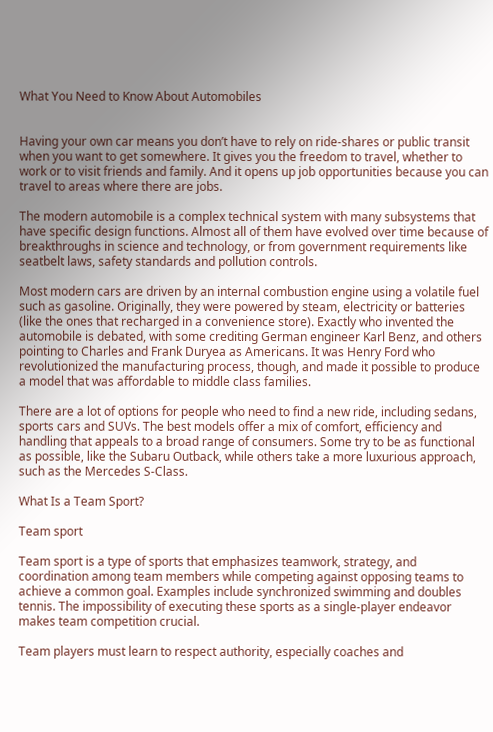What You Need to Know About Automobiles


Having your own car means you don’t have to rely on ride-shares or public transit when you want to get somewhere. It gives you the freedom to travel, whether to work or to visit friends and family. And it opens up job opportunities because you can travel to areas where there are jobs.

The modern automobile is a complex technical system with many subsystems that have specific design functions. Almost all of them have evolved over time because of breakthroughs in science and technology, or from government requirements like seatbelt laws, safety standards and pollution controls.

Most modern cars are driven by an internal combustion engine using a volatile fuel such as gasoline. Originally, they were powered by steam, electricity or batteries (like the ones that recharged in a convenience store). Exactly who invented the automobile is debated, with some crediting German engineer Karl Benz, and others pointing to Charles and Frank Duryea as Americans. It was Henry Ford who revolutionized the manufacturing process, though, and made it possible to produce a model that was affordable to middle class families.

There are a lot of options for people who need to find a new ride, including sedans, sports cars and SUVs. The best models offer a mix of comfort, efficiency and handling that appeals to a broad range of consumers. Some try to be as functional as possible, like the Subaru Outback, while others take a more luxurious approach, such as the Mercedes S-Class.

What Is a Team Sport?

Team sport

Team sport is a type of sports that emphasizes teamwork, strategy, and coordination among team members while competing against opposing teams to achieve a common goal. Examples include synchronized swimming and doubles tennis. The impossibility of executing these sports as a single-player endeavor makes team competition crucial.

Team players must learn to respect authority, especially coaches and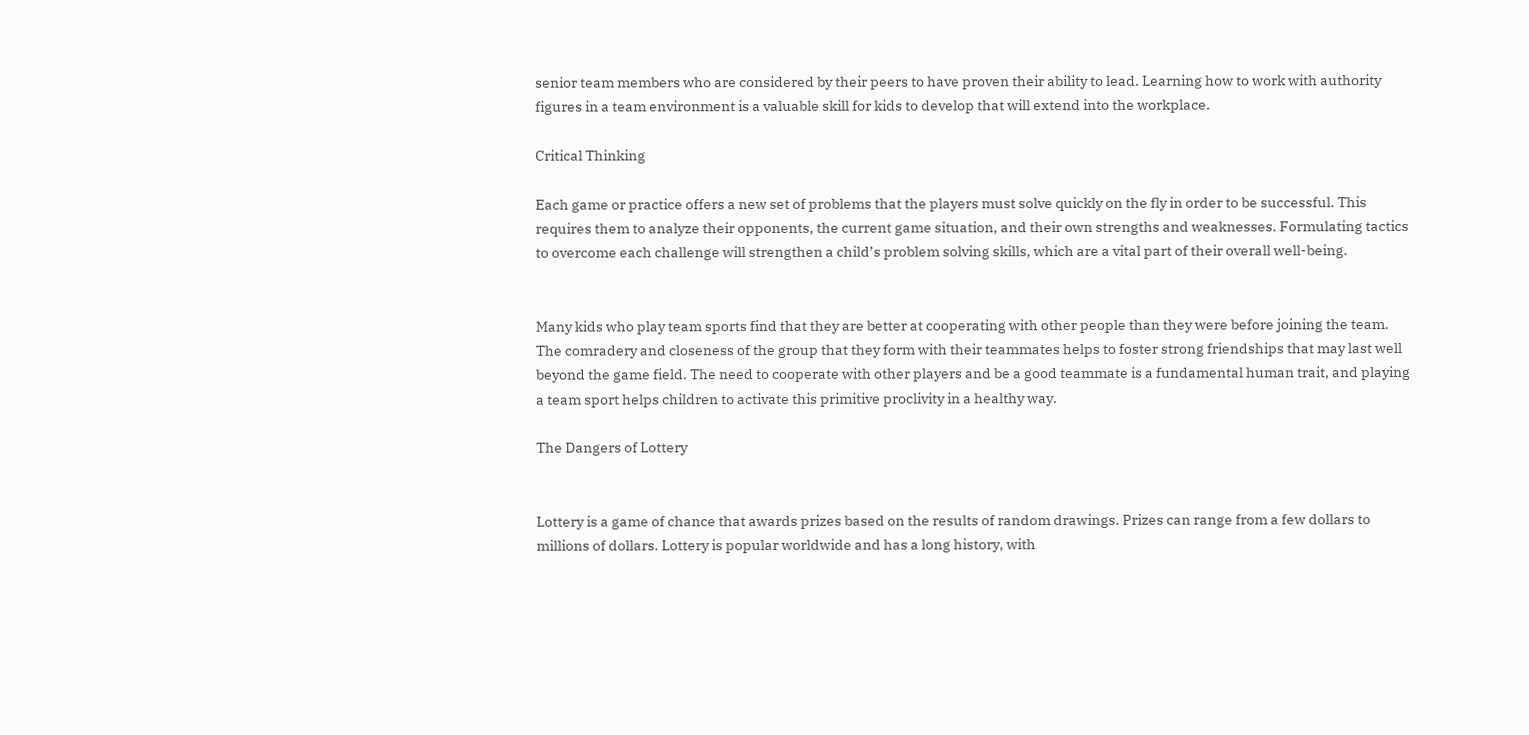senior team members who are considered by their peers to have proven their ability to lead. Learning how to work with authority figures in a team environment is a valuable skill for kids to develop that will extend into the workplace.

Critical Thinking

Each game or practice offers a new set of problems that the players must solve quickly on the fly in order to be successful. This requires them to analyze their opponents, the current game situation, and their own strengths and weaknesses. Formulating tactics to overcome each challenge will strengthen a child’s problem solving skills, which are a vital part of their overall well-being.


Many kids who play team sports find that they are better at cooperating with other people than they were before joining the team. The comradery and closeness of the group that they form with their teammates helps to foster strong friendships that may last well beyond the game field. The need to cooperate with other players and be a good teammate is a fundamental human trait, and playing a team sport helps children to activate this primitive proclivity in a healthy way.

The Dangers of Lottery


Lottery is a game of chance that awards prizes based on the results of random drawings. Prizes can range from a few dollars to millions of dollars. Lottery is popular worldwide and has a long history, with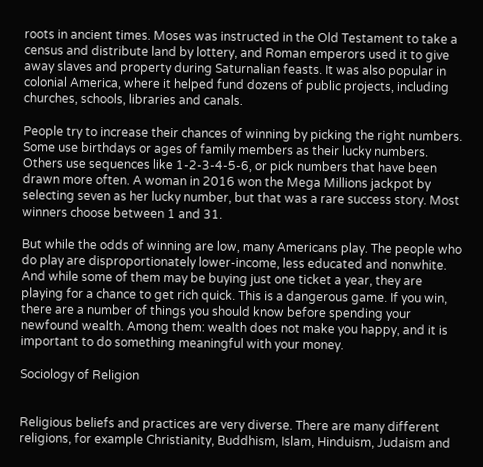roots in ancient times. Moses was instructed in the Old Testament to take a census and distribute land by lottery, and Roman emperors used it to give away slaves and property during Saturnalian feasts. It was also popular in colonial America, where it helped fund dozens of public projects, including churches, schools, libraries and canals.

People try to increase their chances of winning by picking the right numbers. Some use birthdays or ages of family members as their lucky numbers. Others use sequences like 1-2-3-4-5-6, or pick numbers that have been drawn more often. A woman in 2016 won the Mega Millions jackpot by selecting seven as her lucky number, but that was a rare success story. Most winners choose between 1 and 31.

But while the odds of winning are low, many Americans play. The people who do play are disproportionately lower-income, less educated and nonwhite. And while some of them may be buying just one ticket a year, they are playing for a chance to get rich quick. This is a dangerous game. If you win, there are a number of things you should know before spending your newfound wealth. Among them: wealth does not make you happy, and it is important to do something meaningful with your money.

Sociology of Religion


Religious beliefs and practices are very diverse. There are many different religions, for example Christianity, Buddhism, Islam, Hinduism, Judaism and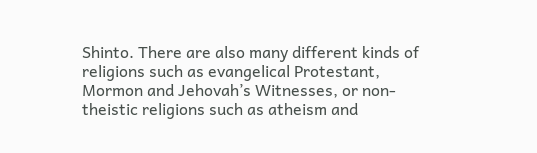Shinto. There are also many different kinds of religions such as evangelical Protestant, Mormon and Jehovah’s Witnesses, or non-theistic religions such as atheism and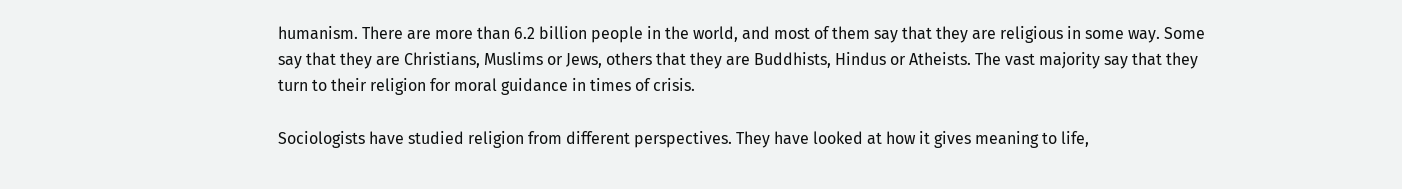humanism. There are more than 6.2 billion people in the world, and most of them say that they are religious in some way. Some say that they are Christians, Muslims or Jews, others that they are Buddhists, Hindus or Atheists. The vast majority say that they turn to their religion for moral guidance in times of crisis.

Sociologists have studied religion from different perspectives. They have looked at how it gives meaning to life,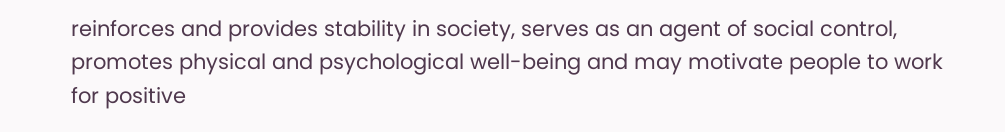reinforces and provides stability in society, serves as an agent of social control, promotes physical and psychological well-being and may motivate people to work for positive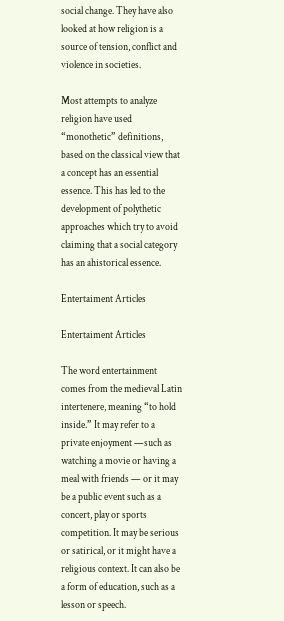social change. They have also looked at how religion is a source of tension, conflict and violence in societies.

Most attempts to analyze religion have used “monothetic” definitions, based on the classical view that a concept has an essential essence. This has led to the development of polythetic approaches which try to avoid claiming that a social category has an ahistorical essence.

Entertaiment Articles

Entertaiment Articles

The word entertainment comes from the medieval Latin intertenere, meaning “to hold inside.” It may refer to a private enjoyment —such as watching a movie or having a meal with friends — or it may be a public event such as a concert, play or sports competition. It may be serious or satirical, or it might have a religious context. It can also be a form of education, such as a lesson or speech.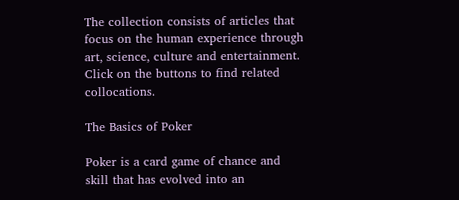The collection consists of articles that focus on the human experience through art, science, culture and entertainment. Click on the buttons to find related collocations.

The Basics of Poker

Poker is a card game of chance and skill that has evolved into an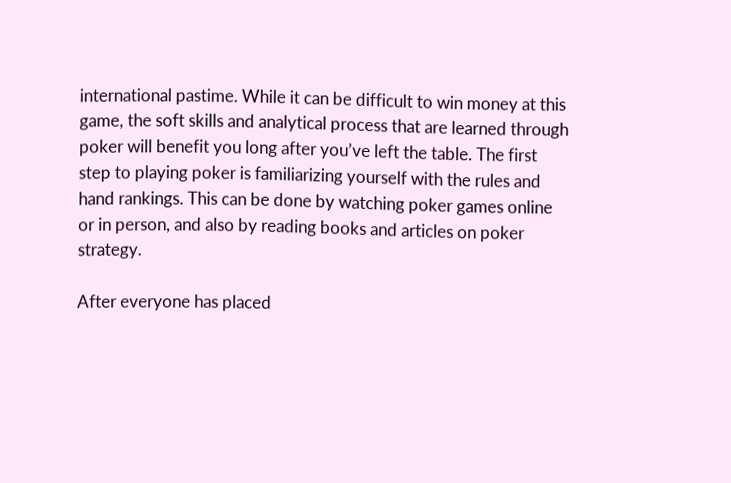international pastime. While it can be difficult to win money at this game, the soft skills and analytical process that are learned through poker will benefit you long after you’ve left the table. The first step to playing poker is familiarizing yourself with the rules and hand rankings. This can be done by watching poker games online or in person, and also by reading books and articles on poker strategy.

After everyone has placed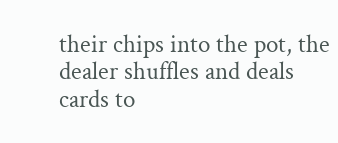their chips into the pot, the dealer shuffles and deals cards to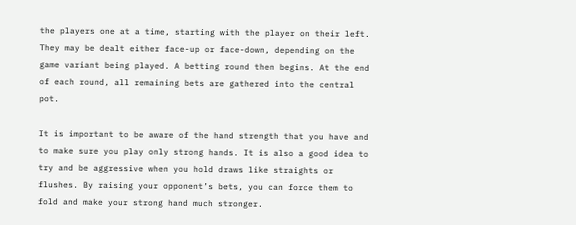the players one at a time, starting with the player on their left. They may be dealt either face-up or face-down, depending on the game variant being played. A betting round then begins. At the end of each round, all remaining bets are gathered into the central pot.

It is important to be aware of the hand strength that you have and to make sure you play only strong hands. It is also a good idea to try and be aggressive when you hold draws like straights or flushes. By raising your opponent’s bets, you can force them to fold and make your strong hand much stronger.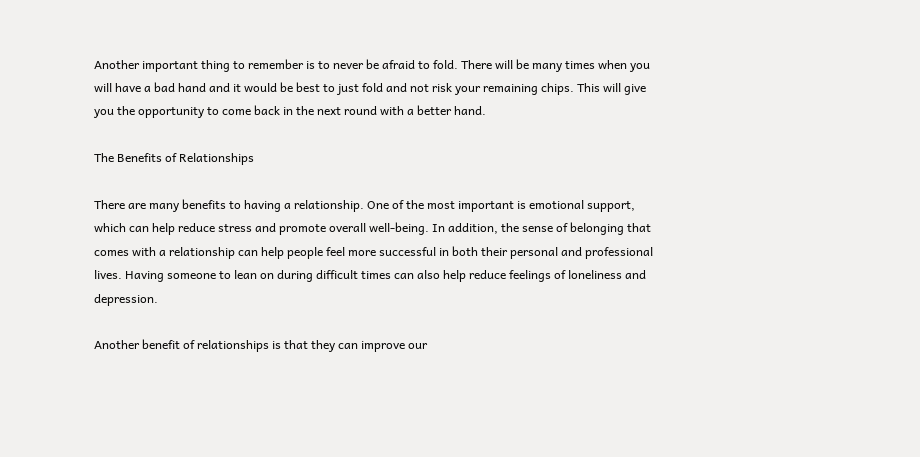Another important thing to remember is to never be afraid to fold. There will be many times when you will have a bad hand and it would be best to just fold and not risk your remaining chips. This will give you the opportunity to come back in the next round with a better hand.

The Benefits of Relationships

There are many benefits to having a relationship. One of the most important is emotional support, which can help reduce stress and promote overall well-being. In addition, the sense of belonging that comes with a relationship can help people feel more successful in both their personal and professional lives. Having someone to lean on during difficult times can also help reduce feelings of loneliness and depression.

Another benefit of relationships is that they can improve our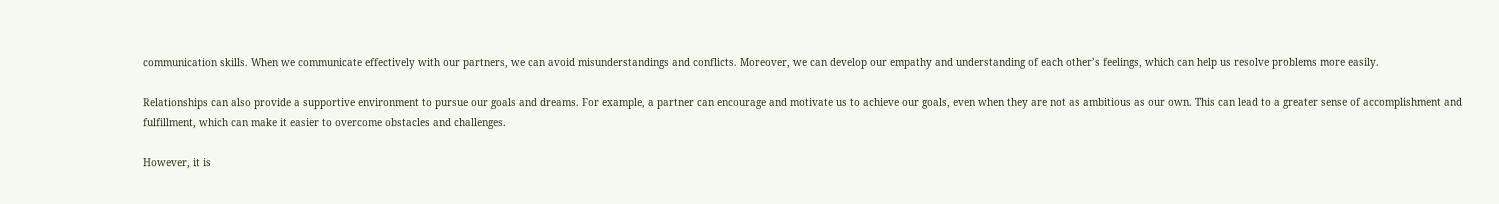communication skills. When we communicate effectively with our partners, we can avoid misunderstandings and conflicts. Moreover, we can develop our empathy and understanding of each other’s feelings, which can help us resolve problems more easily.

Relationships can also provide a supportive environment to pursue our goals and dreams. For example, a partner can encourage and motivate us to achieve our goals, even when they are not as ambitious as our own. This can lead to a greater sense of accomplishment and fulfillment, which can make it easier to overcome obstacles and challenges.

However, it is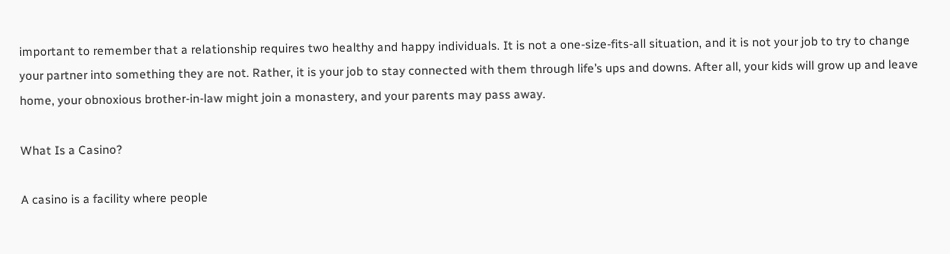important to remember that a relationship requires two healthy and happy individuals. It is not a one-size-fits-all situation, and it is not your job to try to change your partner into something they are not. Rather, it is your job to stay connected with them through life’s ups and downs. After all, your kids will grow up and leave home, your obnoxious brother-in-law might join a monastery, and your parents may pass away.

What Is a Casino?

A casino is a facility where people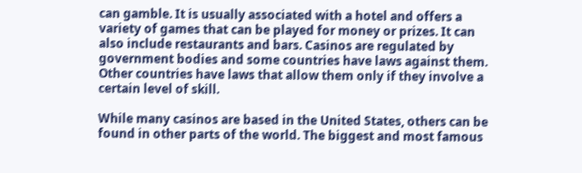can gamble. It is usually associated with a hotel and offers a variety of games that can be played for money or prizes. It can also include restaurants and bars. Casinos are regulated by government bodies and some countries have laws against them. Other countries have laws that allow them only if they involve a certain level of skill.

While many casinos are based in the United States, others can be found in other parts of the world. The biggest and most famous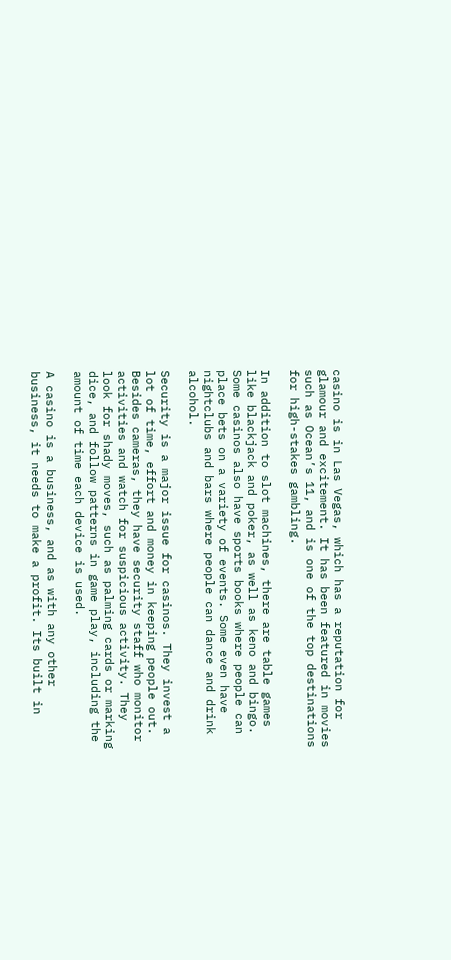casino is in Las Vegas, which has a reputation for glamour and excitement. It has been featured in movies such as Ocean’s 11, and is one of the top destinations for high-stakes gambling.

In addition to slot machines, there are table games like blackjack and poker, as well as keno and bingo. Some casinos also have sports books where people can place bets on a variety of events. Some even have nightclubs and bars where people can dance and drink alcohol.

Security is a major issue for casinos. They invest a lot of time, effort and money in keeping people out. Besides cameras, they have security staff who monitor activities and watch for suspicious activity. They look for shady moves, such as palming cards or marking dice, and follow patterns in game play, including the amount of time each device is used.

A casino is a business, and as with any other business, it needs to make a profit. Its built in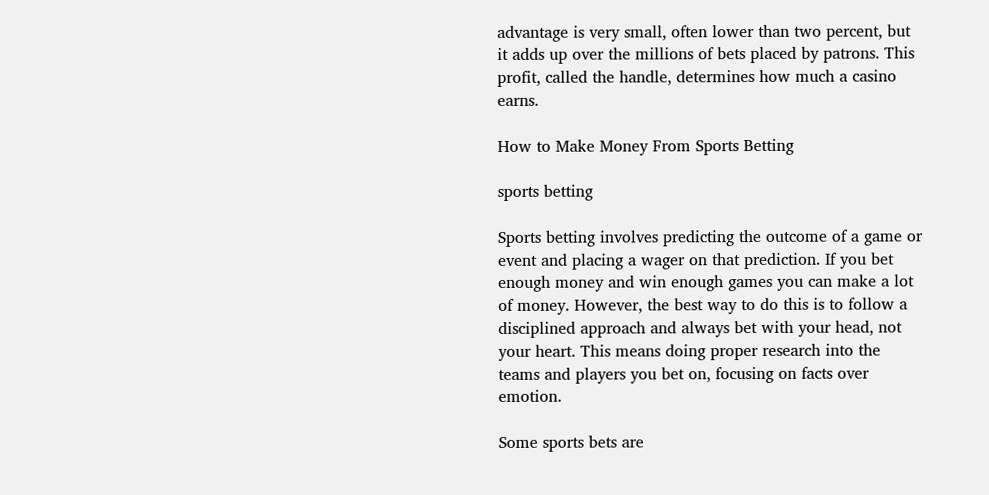advantage is very small, often lower than two percent, but it adds up over the millions of bets placed by patrons. This profit, called the handle, determines how much a casino earns.

How to Make Money From Sports Betting

sports betting

Sports betting involves predicting the outcome of a game or event and placing a wager on that prediction. If you bet enough money and win enough games you can make a lot of money. However, the best way to do this is to follow a disciplined approach and always bet with your head, not your heart. This means doing proper research into the teams and players you bet on, focusing on facts over emotion.

Some sports bets are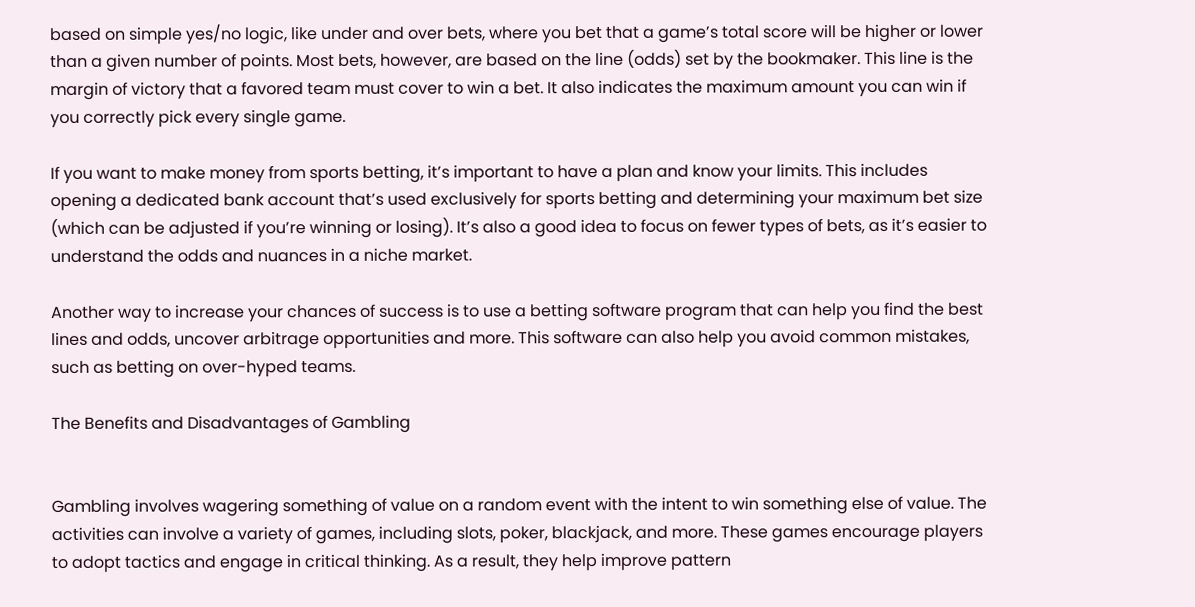based on simple yes/no logic, like under and over bets, where you bet that a game’s total score will be higher or lower than a given number of points. Most bets, however, are based on the line (odds) set by the bookmaker. This line is the margin of victory that a favored team must cover to win a bet. It also indicates the maximum amount you can win if you correctly pick every single game.

If you want to make money from sports betting, it’s important to have a plan and know your limits. This includes opening a dedicated bank account that’s used exclusively for sports betting and determining your maximum bet size (which can be adjusted if you’re winning or losing). It’s also a good idea to focus on fewer types of bets, as it’s easier to understand the odds and nuances in a niche market.

Another way to increase your chances of success is to use a betting software program that can help you find the best lines and odds, uncover arbitrage opportunities and more. This software can also help you avoid common mistakes, such as betting on over-hyped teams.

The Benefits and Disadvantages of Gambling


Gambling involves wagering something of value on a random event with the intent to win something else of value. The activities can involve a variety of games, including slots, poker, blackjack, and more. These games encourage players to adopt tactics and engage in critical thinking. As a result, they help improve pattern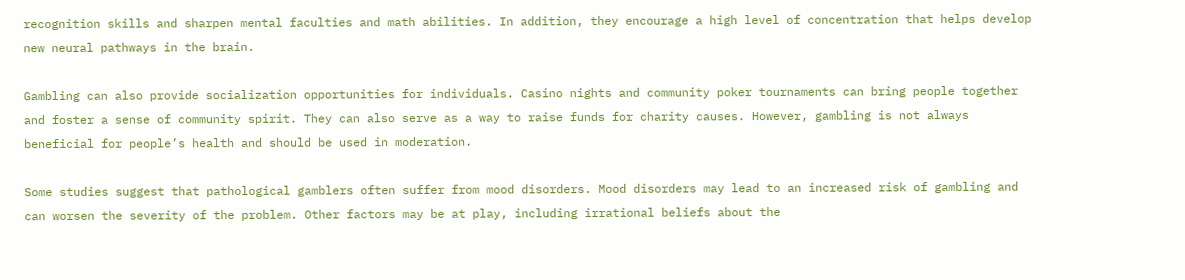recognition skills and sharpen mental faculties and math abilities. In addition, they encourage a high level of concentration that helps develop new neural pathways in the brain.

Gambling can also provide socialization opportunities for individuals. Casino nights and community poker tournaments can bring people together and foster a sense of community spirit. They can also serve as a way to raise funds for charity causes. However, gambling is not always beneficial for people’s health and should be used in moderation.

Some studies suggest that pathological gamblers often suffer from mood disorders. Mood disorders may lead to an increased risk of gambling and can worsen the severity of the problem. Other factors may be at play, including irrational beliefs about the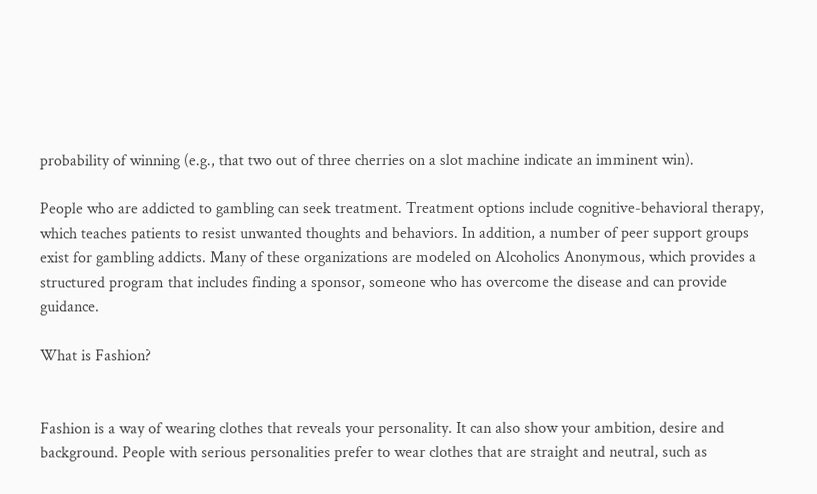probability of winning (e.g., that two out of three cherries on a slot machine indicate an imminent win).

People who are addicted to gambling can seek treatment. Treatment options include cognitive-behavioral therapy, which teaches patients to resist unwanted thoughts and behaviors. In addition, a number of peer support groups exist for gambling addicts. Many of these organizations are modeled on Alcoholics Anonymous, which provides a structured program that includes finding a sponsor, someone who has overcome the disease and can provide guidance.

What is Fashion?


Fashion is a way of wearing clothes that reveals your personality. It can also show your ambition, desire and background. People with serious personalities prefer to wear clothes that are straight and neutral, such as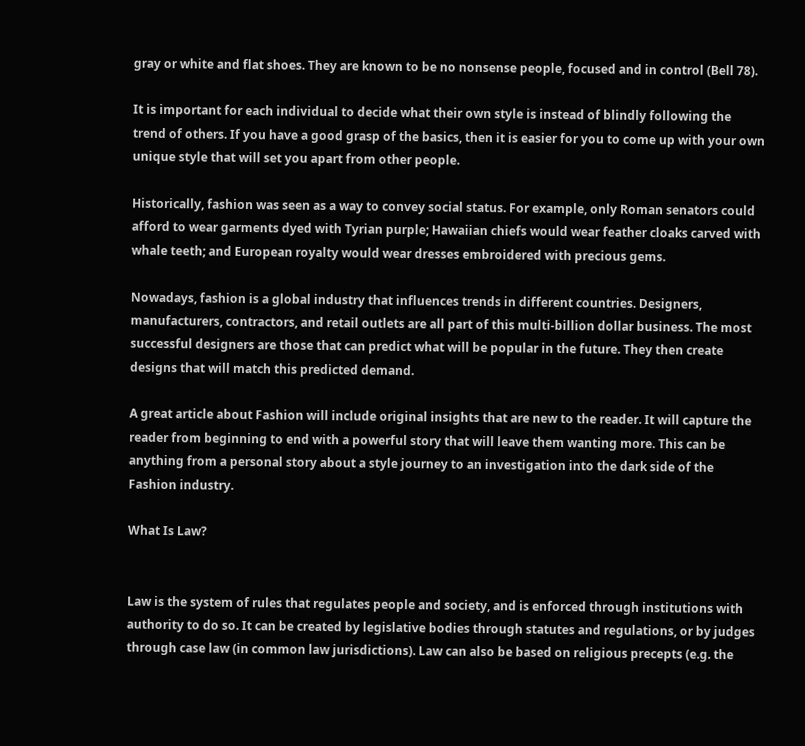gray or white and flat shoes. They are known to be no nonsense people, focused and in control (Bell 78).

It is important for each individual to decide what their own style is instead of blindly following the trend of others. If you have a good grasp of the basics, then it is easier for you to come up with your own unique style that will set you apart from other people.

Historically, fashion was seen as a way to convey social status. For example, only Roman senators could afford to wear garments dyed with Tyrian purple; Hawaiian chiefs would wear feather cloaks carved with whale teeth; and European royalty would wear dresses embroidered with precious gems.

Nowadays, fashion is a global industry that influences trends in different countries. Designers, manufacturers, contractors, and retail outlets are all part of this multi-billion dollar business. The most successful designers are those that can predict what will be popular in the future. They then create designs that will match this predicted demand.

A great article about Fashion will include original insights that are new to the reader. It will capture the reader from beginning to end with a powerful story that will leave them wanting more. This can be anything from a personal story about a style journey to an investigation into the dark side of the Fashion industry.

What Is Law?


Law is the system of rules that regulates people and society, and is enforced through institutions with authority to do so. It can be created by legislative bodies through statutes and regulations, or by judges through case law (in common law jurisdictions). Law can also be based on religious precepts (e.g. the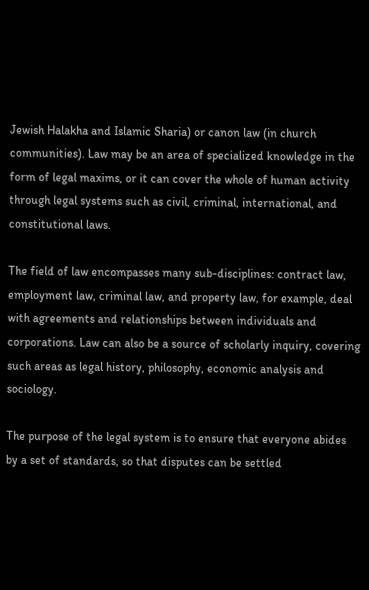Jewish Halakha and Islamic Sharia) or canon law (in church communities). Law may be an area of specialized knowledge in the form of legal maxims, or it can cover the whole of human activity through legal systems such as civil, criminal, international, and constitutional laws.

The field of law encompasses many sub-disciplines: contract law, employment law, criminal law, and property law, for example, deal with agreements and relationships between individuals and corporations. Law can also be a source of scholarly inquiry, covering such areas as legal history, philosophy, economic analysis and sociology.

The purpose of the legal system is to ensure that everyone abides by a set of standards, so that disputes can be settled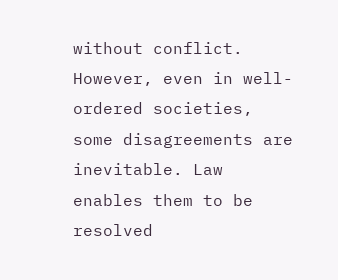without conflict. However, even in well-ordered societies, some disagreements are inevitable. Law enables them to be resolved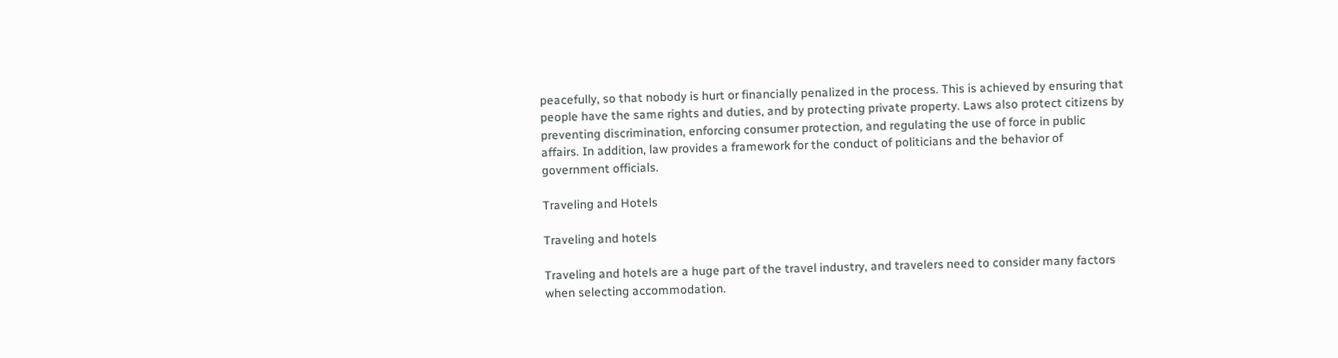peacefully, so that nobody is hurt or financially penalized in the process. This is achieved by ensuring that people have the same rights and duties, and by protecting private property. Laws also protect citizens by preventing discrimination, enforcing consumer protection, and regulating the use of force in public affairs. In addition, law provides a framework for the conduct of politicians and the behavior of government officials.

Traveling and Hotels

Traveling and hotels

Traveling and hotels are a huge part of the travel industry, and travelers need to consider many factors when selecting accommodation.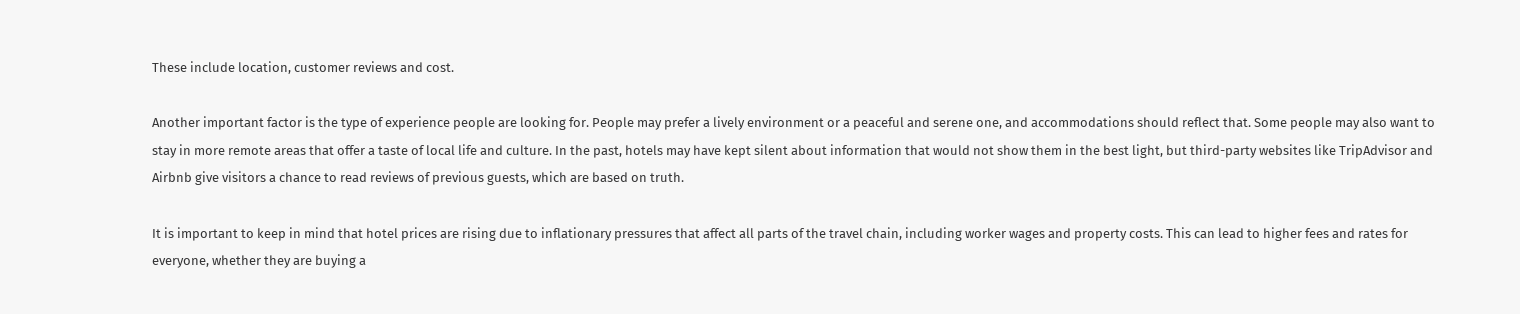These include location, customer reviews and cost.

Another important factor is the type of experience people are looking for. People may prefer a lively environment or a peaceful and serene one, and accommodations should reflect that. Some people may also want to stay in more remote areas that offer a taste of local life and culture. In the past, hotels may have kept silent about information that would not show them in the best light, but third-party websites like TripAdvisor and Airbnb give visitors a chance to read reviews of previous guests, which are based on truth.

It is important to keep in mind that hotel prices are rising due to inflationary pressures that affect all parts of the travel chain, including worker wages and property costs. This can lead to higher fees and rates for everyone, whether they are buying a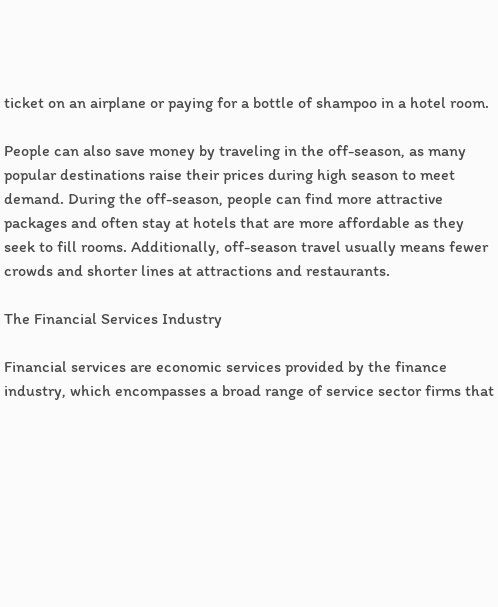ticket on an airplane or paying for a bottle of shampoo in a hotel room.

People can also save money by traveling in the off-season, as many popular destinations raise their prices during high season to meet demand. During the off-season, people can find more attractive packages and often stay at hotels that are more affordable as they seek to fill rooms. Additionally, off-season travel usually means fewer crowds and shorter lines at attractions and restaurants.

The Financial Services Industry

Financial services are economic services provided by the finance industry, which encompasses a broad range of service sector firms that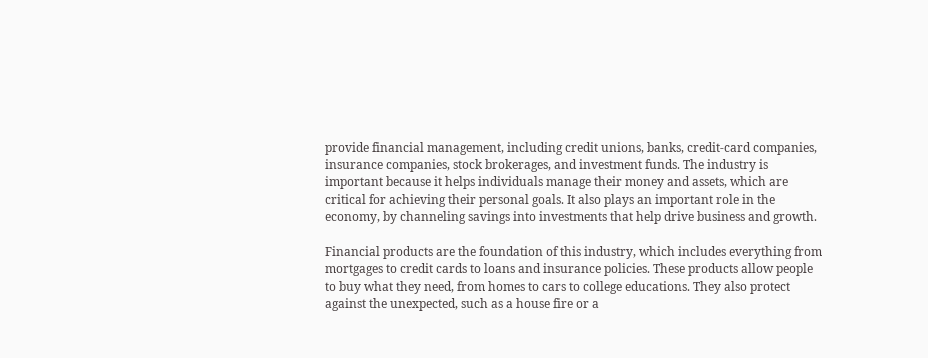provide financial management, including credit unions, banks, credit-card companies, insurance companies, stock brokerages, and investment funds. The industry is important because it helps individuals manage their money and assets, which are critical for achieving their personal goals. It also plays an important role in the economy, by channeling savings into investments that help drive business and growth.

Financial products are the foundation of this industry, which includes everything from mortgages to credit cards to loans and insurance policies. These products allow people to buy what they need, from homes to cars to college educations. They also protect against the unexpected, such as a house fire or a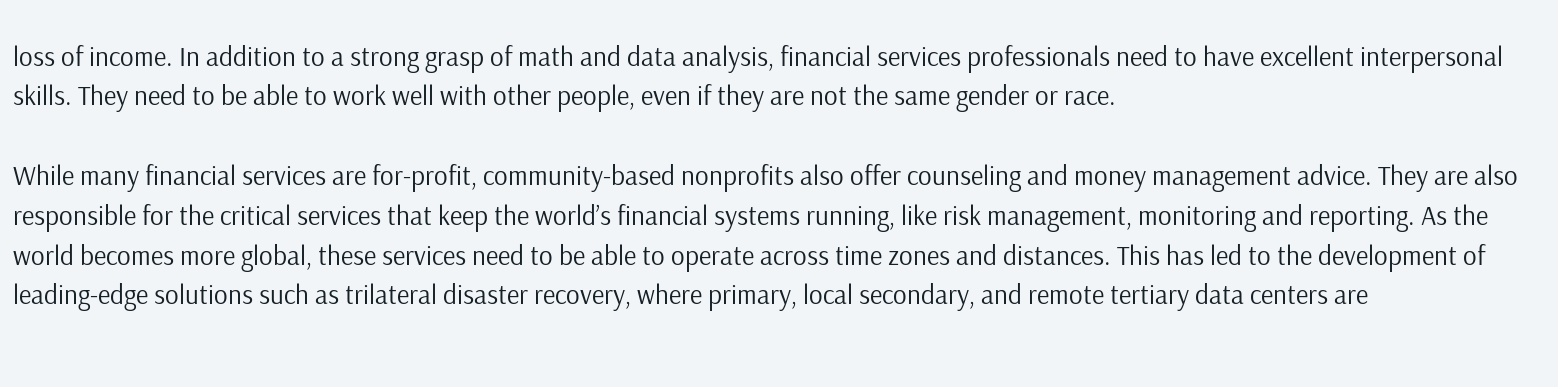loss of income. In addition to a strong grasp of math and data analysis, financial services professionals need to have excellent interpersonal skills. They need to be able to work well with other people, even if they are not the same gender or race.

While many financial services are for-profit, community-based nonprofits also offer counseling and money management advice. They are also responsible for the critical services that keep the world’s financial systems running, like risk management, monitoring and reporting. As the world becomes more global, these services need to be able to operate across time zones and distances. This has led to the development of leading-edge solutions such as trilateral disaster recovery, where primary, local secondary, and remote tertiary data centers are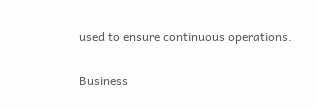used to ensure continuous operations.

Business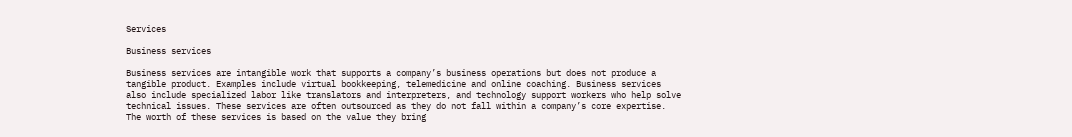Services

Business services

Business services are intangible work that supports a company’s business operations but does not produce a tangible product. Examples include virtual bookkeeping, telemedicine and online coaching. Business services also include specialized labor like translators and interpreters, and technology support workers who help solve technical issues. These services are often outsourced as they do not fall within a company’s core expertise. The worth of these services is based on the value they bring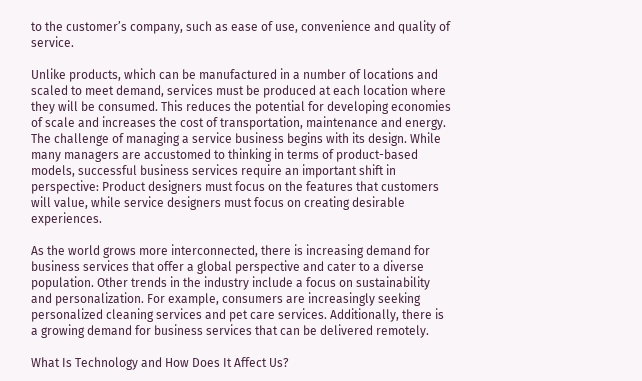to the customer’s company, such as ease of use, convenience and quality of service.

Unlike products, which can be manufactured in a number of locations and scaled to meet demand, services must be produced at each location where they will be consumed. This reduces the potential for developing economies of scale and increases the cost of transportation, maintenance and energy. The challenge of managing a service business begins with its design. While many managers are accustomed to thinking in terms of product-based models, successful business services require an important shift in perspective: Product designers must focus on the features that customers will value, while service designers must focus on creating desirable experiences.

As the world grows more interconnected, there is increasing demand for business services that offer a global perspective and cater to a diverse population. Other trends in the industry include a focus on sustainability and personalization. For example, consumers are increasingly seeking personalized cleaning services and pet care services. Additionally, there is a growing demand for business services that can be delivered remotely.

What Is Technology and How Does It Affect Us?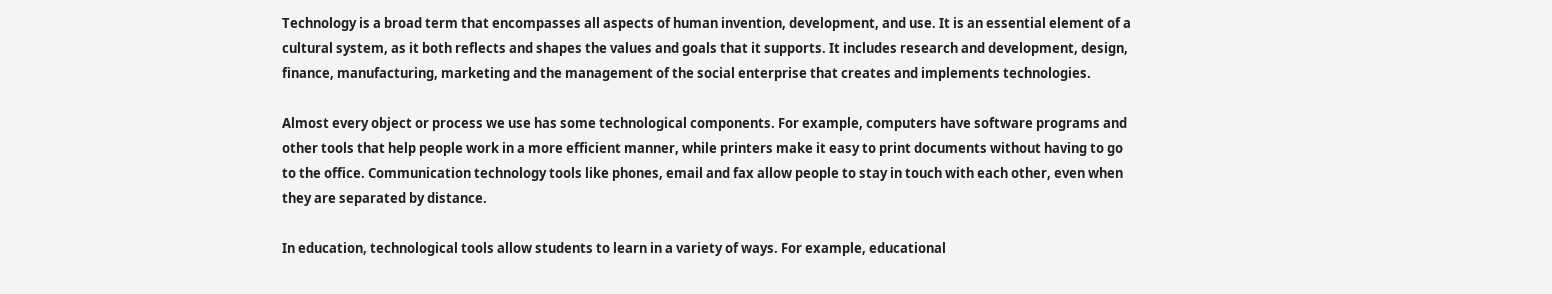Technology is a broad term that encompasses all aspects of human invention, development, and use. It is an essential element of a cultural system, as it both reflects and shapes the values and goals that it supports. It includes research and development, design, finance, manufacturing, marketing and the management of the social enterprise that creates and implements technologies.

Almost every object or process we use has some technological components. For example, computers have software programs and other tools that help people work in a more efficient manner, while printers make it easy to print documents without having to go to the office. Communication technology tools like phones, email and fax allow people to stay in touch with each other, even when they are separated by distance.

In education, technological tools allow students to learn in a variety of ways. For example, educational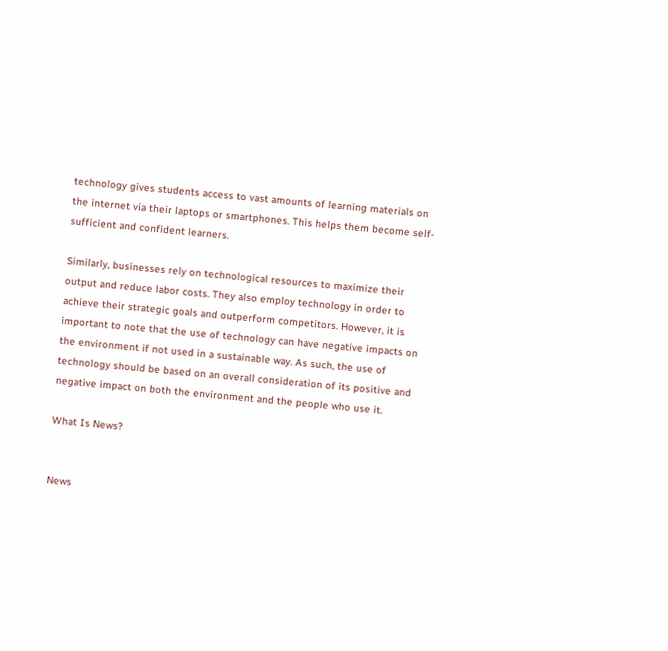technology gives students access to vast amounts of learning materials on the internet via their laptops or smartphones. This helps them become self-sufficient and confident learners.

Similarly, businesses rely on technological resources to maximize their output and reduce labor costs. They also employ technology in order to achieve their strategic goals and outperform competitors. However, it is important to note that the use of technology can have negative impacts on the environment if not used in a sustainable way. As such, the use of technology should be based on an overall consideration of its positive and negative impact on both the environment and the people who use it.

What Is News?


News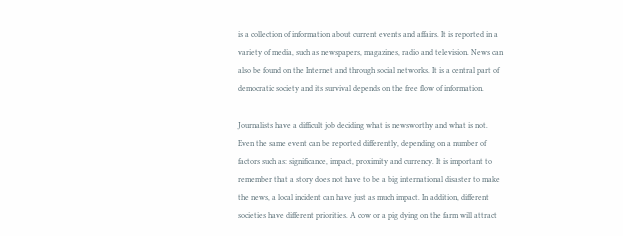is a collection of information about current events and affairs. It is reported in a variety of media, such as newspapers, magazines, radio and television. News can also be found on the Internet and through social networks. It is a central part of democratic society and its survival depends on the free flow of information.

Journalists have a difficult job deciding what is newsworthy and what is not. Even the same event can be reported differently, depending on a number of factors such as: significance, impact, proximity and currency. It is important to remember that a story does not have to be a big international disaster to make the news, a local incident can have just as much impact. In addition, different societies have different priorities. A cow or a pig dying on the farm will attract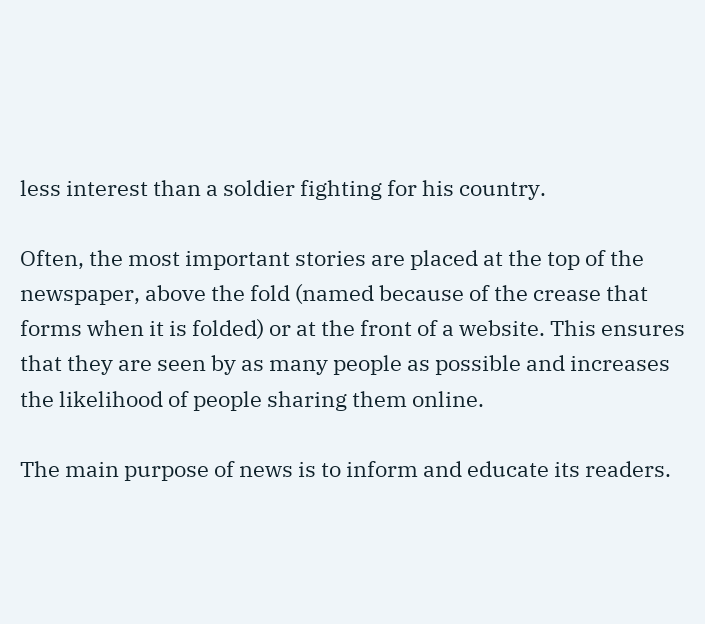less interest than a soldier fighting for his country.

Often, the most important stories are placed at the top of the newspaper, above the fold (named because of the crease that forms when it is folded) or at the front of a website. This ensures that they are seen by as many people as possible and increases the likelihood of people sharing them online.

The main purpose of news is to inform and educate its readers.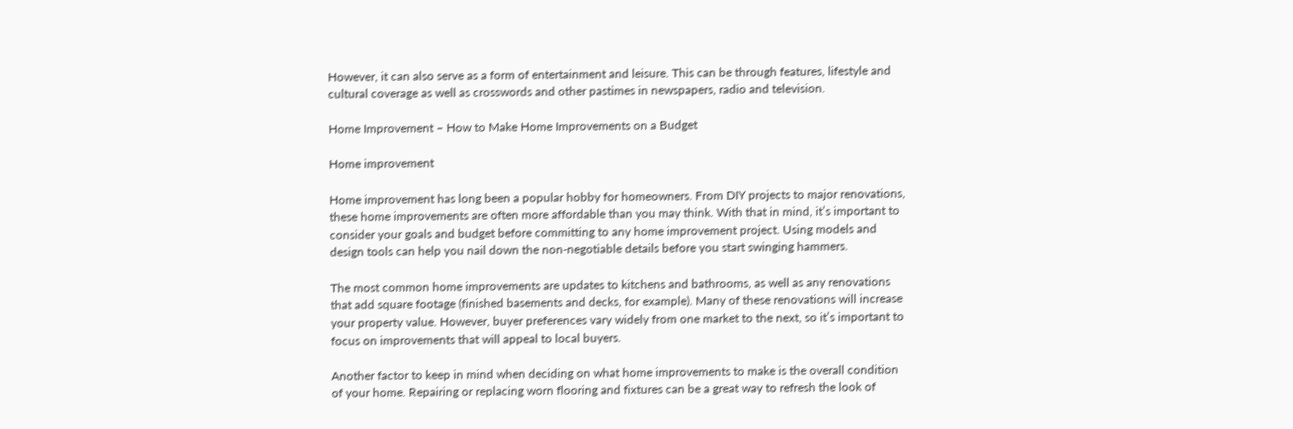However, it can also serve as a form of entertainment and leisure. This can be through features, lifestyle and cultural coverage as well as crosswords and other pastimes in newspapers, radio and television.

Home Improvement – How to Make Home Improvements on a Budget

Home improvement

Home improvement has long been a popular hobby for homeowners. From DIY projects to major renovations, these home improvements are often more affordable than you may think. With that in mind, it’s important to consider your goals and budget before committing to any home improvement project. Using models and design tools can help you nail down the non-negotiable details before you start swinging hammers.

The most common home improvements are updates to kitchens and bathrooms, as well as any renovations that add square footage (finished basements and decks, for example). Many of these renovations will increase your property value. However, buyer preferences vary widely from one market to the next, so it’s important to focus on improvements that will appeal to local buyers.

Another factor to keep in mind when deciding on what home improvements to make is the overall condition of your home. Repairing or replacing worn flooring and fixtures can be a great way to refresh the look of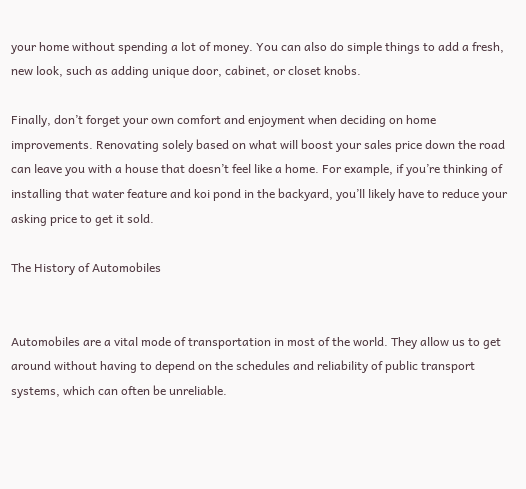your home without spending a lot of money. You can also do simple things to add a fresh, new look, such as adding unique door, cabinet, or closet knobs.

Finally, don’t forget your own comfort and enjoyment when deciding on home improvements. Renovating solely based on what will boost your sales price down the road can leave you with a house that doesn’t feel like a home. For example, if you’re thinking of installing that water feature and koi pond in the backyard, you’ll likely have to reduce your asking price to get it sold.

The History of Automobiles


Automobiles are a vital mode of transportation in most of the world. They allow us to get around without having to depend on the schedules and reliability of public transport systems, which can often be unreliable.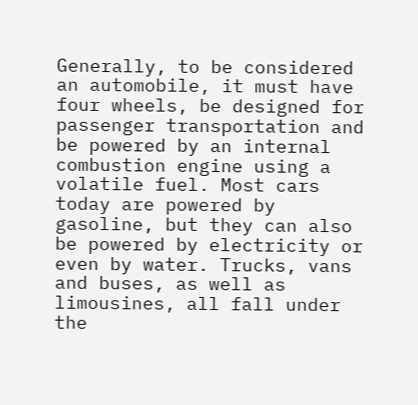Generally, to be considered an automobile, it must have four wheels, be designed for passenger transportation and be powered by an internal combustion engine using a volatile fuel. Most cars today are powered by gasoline, but they can also be powered by electricity or even by water. Trucks, vans and buses, as well as limousines, all fall under the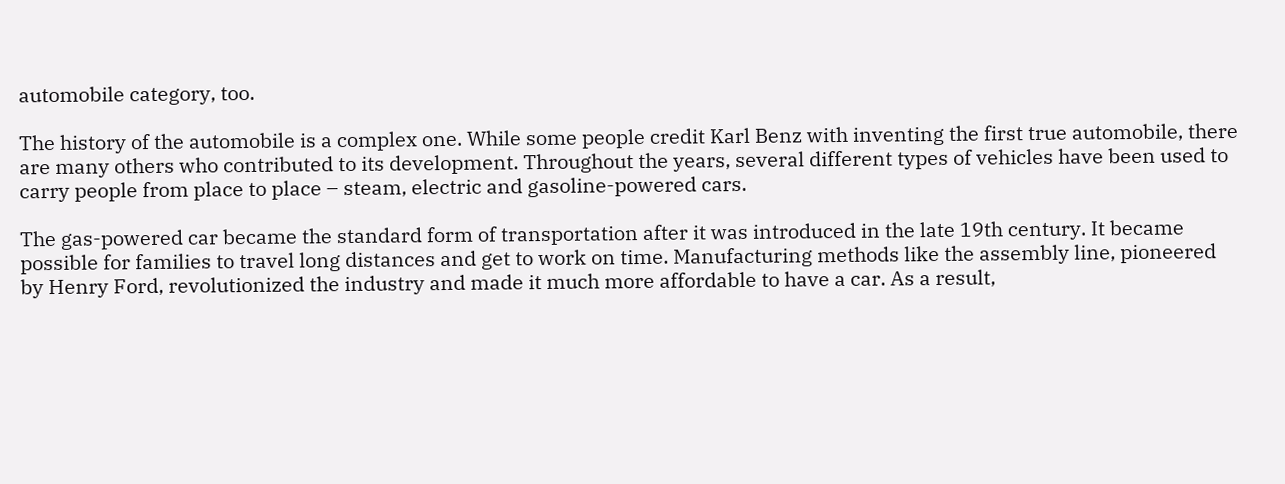automobile category, too.

The history of the automobile is a complex one. While some people credit Karl Benz with inventing the first true automobile, there are many others who contributed to its development. Throughout the years, several different types of vehicles have been used to carry people from place to place – steam, electric and gasoline-powered cars.

The gas-powered car became the standard form of transportation after it was introduced in the late 19th century. It became possible for families to travel long distances and get to work on time. Manufacturing methods like the assembly line, pioneered by Henry Ford, revolutionized the industry and made it much more affordable to have a car. As a result,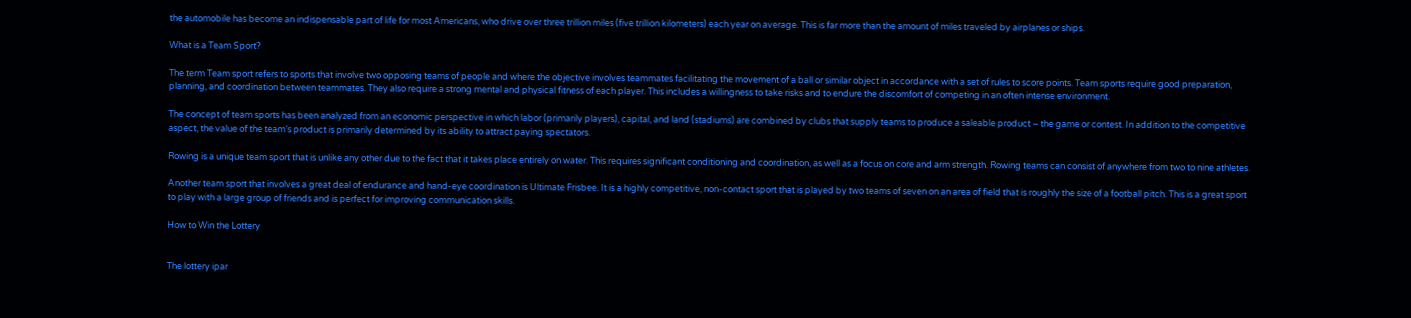the automobile has become an indispensable part of life for most Americans, who drive over three trillion miles (five trillion kilometers) each year on average. This is far more than the amount of miles traveled by airplanes or ships.

What is a Team Sport?

The term Team sport refers to sports that involve two opposing teams of people and where the objective involves teammates facilitating the movement of a ball or similar object in accordance with a set of rules to score points. Team sports require good preparation, planning, and coordination between teammates. They also require a strong mental and physical fitness of each player. This includes a willingness to take risks and to endure the discomfort of competing in an often intense environment.

The concept of team sports has been analyzed from an economic perspective in which labor (primarily players), capital, and land (stadiums) are combined by clubs that supply teams to produce a saleable product – the game or contest. In addition to the competitive aspect, the value of the team’s product is primarily determined by its ability to attract paying spectators.

Rowing is a unique team sport that is unlike any other due to the fact that it takes place entirely on water. This requires significant conditioning and coordination, as well as a focus on core and arm strength. Rowing teams can consist of anywhere from two to nine athletes.

Another team sport that involves a great deal of endurance and hand-eye coordination is Ultimate Frisbee. It is a highly competitive, non-contact sport that is played by two teams of seven on an area of field that is roughly the size of a football pitch. This is a great sport to play with a large group of friends and is perfect for improving communication skills.

How to Win the Lottery


The lottery ipar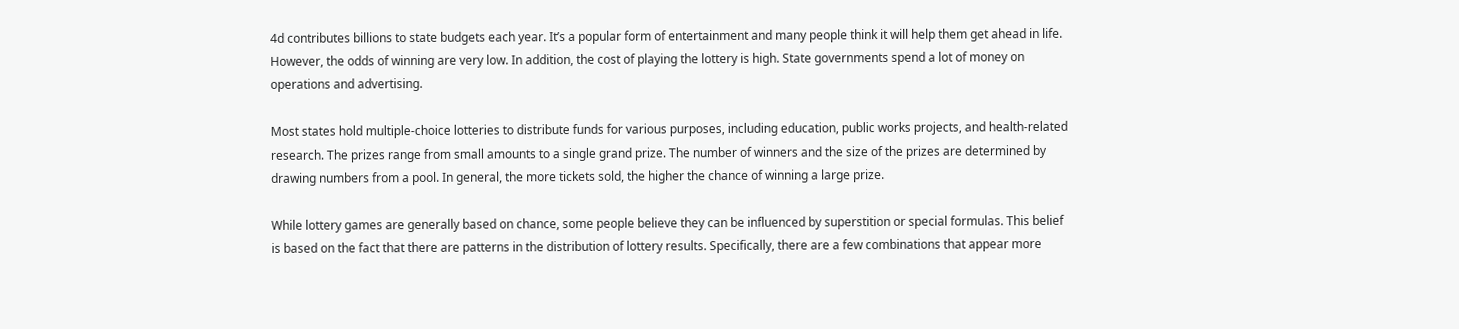4d contributes billions to state budgets each year. It’s a popular form of entertainment and many people think it will help them get ahead in life. However, the odds of winning are very low. In addition, the cost of playing the lottery is high. State governments spend a lot of money on operations and advertising.

Most states hold multiple-choice lotteries to distribute funds for various purposes, including education, public works projects, and health-related research. The prizes range from small amounts to a single grand prize. The number of winners and the size of the prizes are determined by drawing numbers from a pool. In general, the more tickets sold, the higher the chance of winning a large prize.

While lottery games are generally based on chance, some people believe they can be influenced by superstition or special formulas. This belief is based on the fact that there are patterns in the distribution of lottery results. Specifically, there are a few combinations that appear more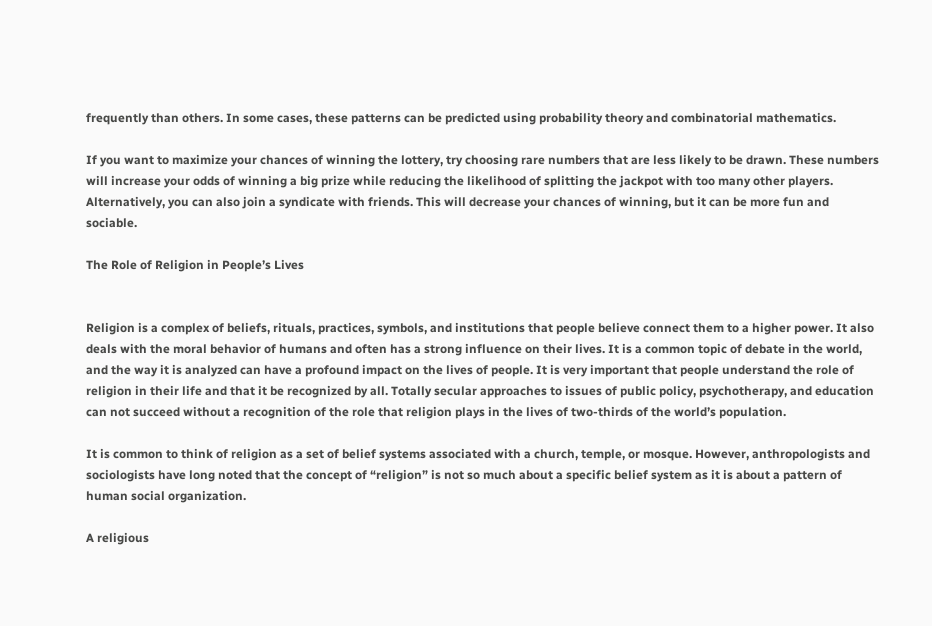frequently than others. In some cases, these patterns can be predicted using probability theory and combinatorial mathematics.

If you want to maximize your chances of winning the lottery, try choosing rare numbers that are less likely to be drawn. These numbers will increase your odds of winning a big prize while reducing the likelihood of splitting the jackpot with too many other players. Alternatively, you can also join a syndicate with friends. This will decrease your chances of winning, but it can be more fun and sociable.

The Role of Religion in People’s Lives


Religion is a complex of beliefs, rituals, practices, symbols, and institutions that people believe connect them to a higher power. It also deals with the moral behavior of humans and often has a strong influence on their lives. It is a common topic of debate in the world, and the way it is analyzed can have a profound impact on the lives of people. It is very important that people understand the role of religion in their life and that it be recognized by all. Totally secular approaches to issues of public policy, psychotherapy, and education can not succeed without a recognition of the role that religion plays in the lives of two-thirds of the world’s population.

It is common to think of religion as a set of belief systems associated with a church, temple, or mosque. However, anthropologists and sociologists have long noted that the concept of “religion” is not so much about a specific belief system as it is about a pattern of human social organization.

A religious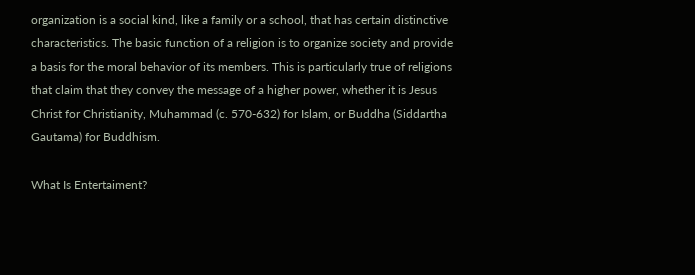organization is a social kind, like a family or a school, that has certain distinctive characteristics. The basic function of a religion is to organize society and provide a basis for the moral behavior of its members. This is particularly true of religions that claim that they convey the message of a higher power, whether it is Jesus Christ for Christianity, Muhammad (c. 570-632) for Islam, or Buddha (Siddartha Gautama) for Buddhism.

What Is Entertaiment?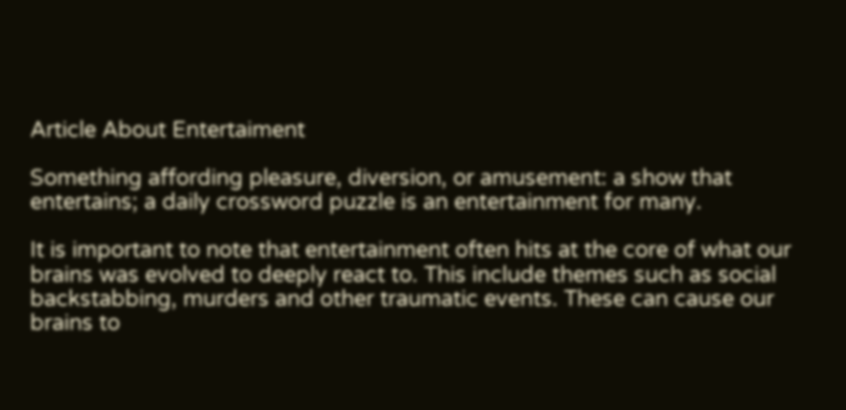Article About Entertaiment

Something affording pleasure, diversion, or amusement: a show that entertains; a daily crossword puzzle is an entertainment for many.

It is important to note that entertainment often hits at the core of what our brains was evolved to deeply react to. This include themes such as social backstabbing, murders and other traumatic events. These can cause our brains to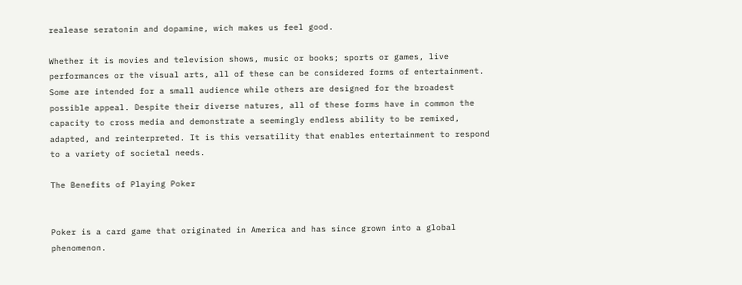realease seratonin and dopamine, wich makes us feel good.

Whether it is movies and television shows, music or books; sports or games, live performances or the visual arts, all of these can be considered forms of entertainment. Some are intended for a small audience while others are designed for the broadest possible appeal. Despite their diverse natures, all of these forms have in common the capacity to cross media and demonstrate a seemingly endless ability to be remixed, adapted, and reinterpreted. It is this versatility that enables entertainment to respond to a variety of societal needs.

The Benefits of Playing Poker


Poker is a card game that originated in America and has since grown into a global phenomenon.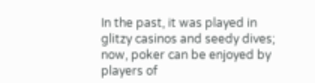In the past, it was played in glitzy casinos and seedy dives; now, poker can be enjoyed by players of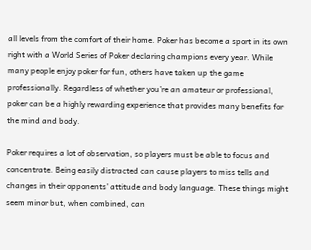all levels from the comfort of their home. Poker has become a sport in its own right with a World Series of Poker declaring champions every year. While many people enjoy poker for fun, others have taken up the game professionally. Regardless of whether you’re an amateur or professional, poker can be a highly rewarding experience that provides many benefits for the mind and body.

Poker requires a lot of observation, so players must be able to focus and concentrate. Being easily distracted can cause players to miss tells and changes in their opponents’ attitude and body language. These things might seem minor but, when combined, can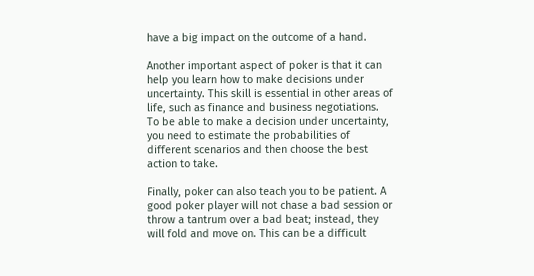have a big impact on the outcome of a hand.

Another important aspect of poker is that it can help you learn how to make decisions under uncertainty. This skill is essential in other areas of life, such as finance and business negotiations. To be able to make a decision under uncertainty, you need to estimate the probabilities of different scenarios and then choose the best action to take.

Finally, poker can also teach you to be patient. A good poker player will not chase a bad session or throw a tantrum over a bad beat; instead, they will fold and move on. This can be a difficult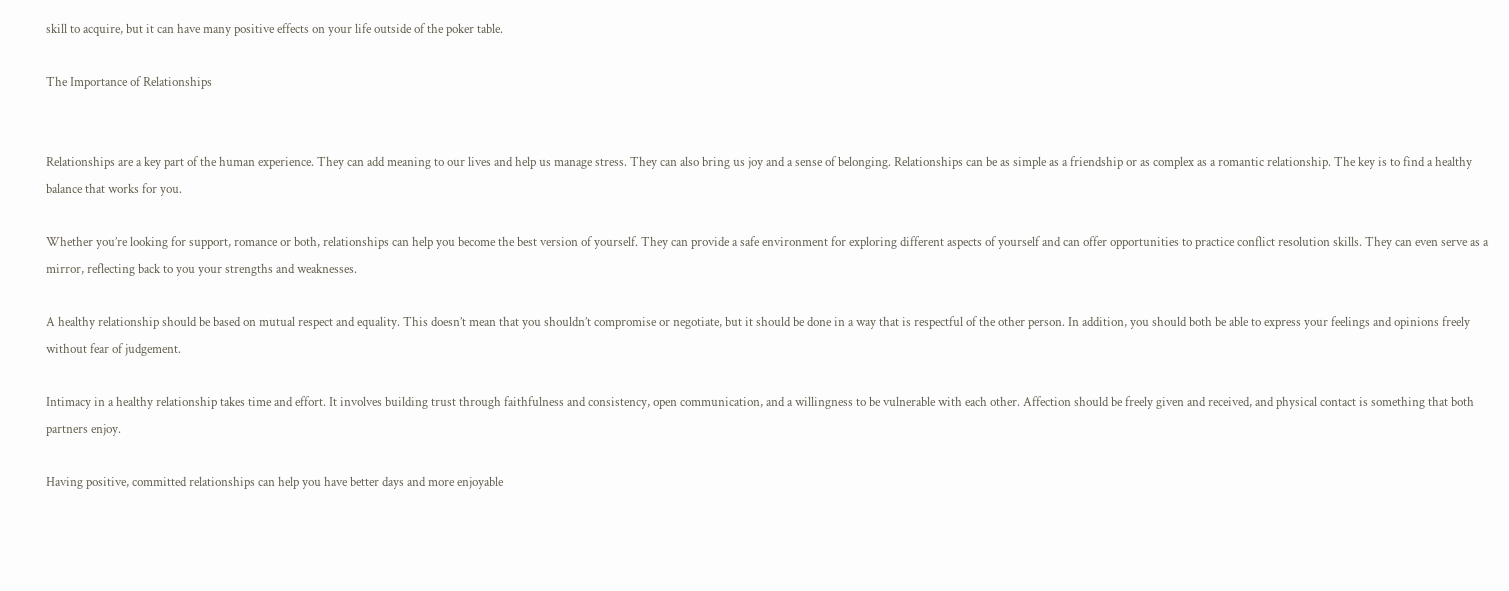skill to acquire, but it can have many positive effects on your life outside of the poker table.

The Importance of Relationships


Relationships are a key part of the human experience. They can add meaning to our lives and help us manage stress. They can also bring us joy and a sense of belonging. Relationships can be as simple as a friendship or as complex as a romantic relationship. The key is to find a healthy balance that works for you.

Whether you’re looking for support, romance or both, relationships can help you become the best version of yourself. They can provide a safe environment for exploring different aspects of yourself and can offer opportunities to practice conflict resolution skills. They can even serve as a mirror, reflecting back to you your strengths and weaknesses.

A healthy relationship should be based on mutual respect and equality. This doesn’t mean that you shouldn’t compromise or negotiate, but it should be done in a way that is respectful of the other person. In addition, you should both be able to express your feelings and opinions freely without fear of judgement.

Intimacy in a healthy relationship takes time and effort. It involves building trust through faithfulness and consistency, open communication, and a willingness to be vulnerable with each other. Affection should be freely given and received, and physical contact is something that both partners enjoy.

Having positive, committed relationships can help you have better days and more enjoyable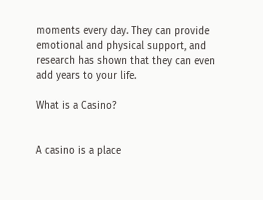moments every day. They can provide emotional and physical support, and research has shown that they can even add years to your life.

What is a Casino?


A casino is a place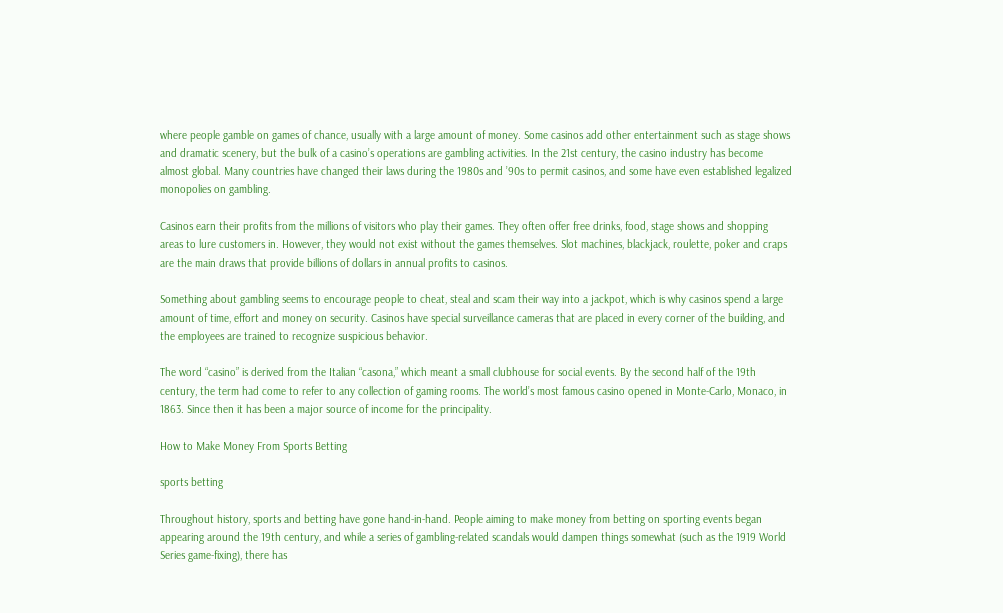where people gamble on games of chance, usually with a large amount of money. Some casinos add other entertainment such as stage shows and dramatic scenery, but the bulk of a casino’s operations are gambling activities. In the 21st century, the casino industry has become almost global. Many countries have changed their laws during the 1980s and ’90s to permit casinos, and some have even established legalized monopolies on gambling.

Casinos earn their profits from the millions of visitors who play their games. They often offer free drinks, food, stage shows and shopping areas to lure customers in. However, they would not exist without the games themselves. Slot machines, blackjack, roulette, poker and craps are the main draws that provide billions of dollars in annual profits to casinos.

Something about gambling seems to encourage people to cheat, steal and scam their way into a jackpot, which is why casinos spend a large amount of time, effort and money on security. Casinos have special surveillance cameras that are placed in every corner of the building, and the employees are trained to recognize suspicious behavior.

The word “casino” is derived from the Italian “casona,” which meant a small clubhouse for social events. By the second half of the 19th century, the term had come to refer to any collection of gaming rooms. The world’s most famous casino opened in Monte-Carlo, Monaco, in 1863. Since then it has been a major source of income for the principality.

How to Make Money From Sports Betting

sports betting

Throughout history, sports and betting have gone hand-in-hand. People aiming to make money from betting on sporting events began appearing around the 19th century, and while a series of gambling-related scandals would dampen things somewhat (such as the 1919 World Series game-fixing), there has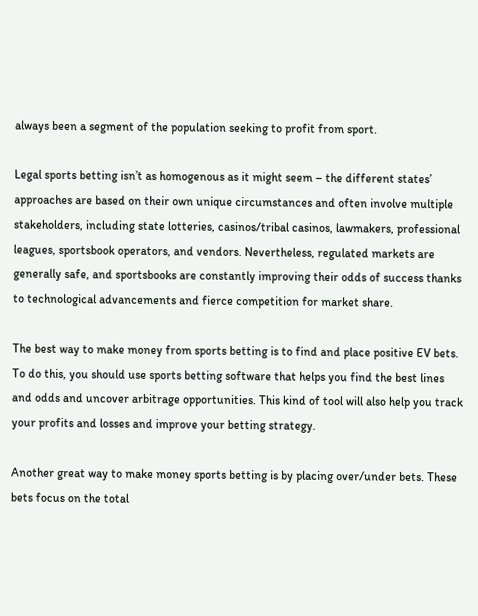always been a segment of the population seeking to profit from sport.

Legal sports betting isn’t as homogenous as it might seem – the different states’ approaches are based on their own unique circumstances and often involve multiple stakeholders, including state lotteries, casinos/tribal casinos, lawmakers, professional leagues, sportsbook operators, and vendors. Nevertheless, regulated markets are generally safe, and sportsbooks are constantly improving their odds of success thanks to technological advancements and fierce competition for market share.

The best way to make money from sports betting is to find and place positive EV bets. To do this, you should use sports betting software that helps you find the best lines and odds and uncover arbitrage opportunities. This kind of tool will also help you track your profits and losses and improve your betting strategy.

Another great way to make money sports betting is by placing over/under bets. These bets focus on the total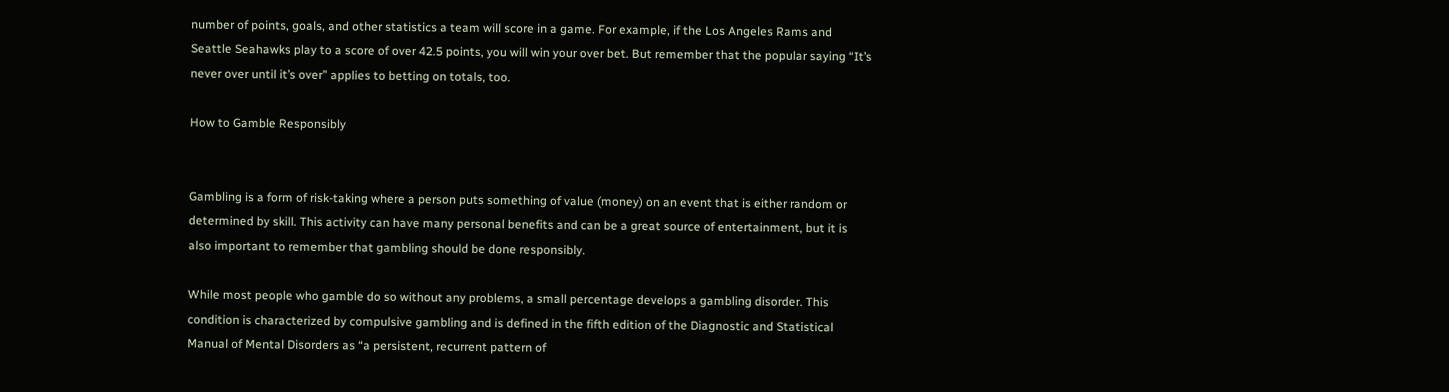number of points, goals, and other statistics a team will score in a game. For example, if the Los Angeles Rams and Seattle Seahawks play to a score of over 42.5 points, you will win your over bet. But remember that the popular saying “It’s never over until it’s over” applies to betting on totals, too.

How to Gamble Responsibly


Gambling is a form of risk-taking where a person puts something of value (money) on an event that is either random or determined by skill. This activity can have many personal benefits and can be a great source of entertainment, but it is also important to remember that gambling should be done responsibly.

While most people who gamble do so without any problems, a small percentage develops a gambling disorder. This condition is characterized by compulsive gambling and is defined in the fifth edition of the Diagnostic and Statistical Manual of Mental Disorders as “a persistent, recurrent pattern of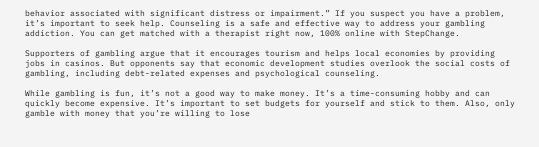behavior associated with significant distress or impairment.” If you suspect you have a problem, it’s important to seek help. Counseling is a safe and effective way to address your gambling addiction. You can get matched with a therapist right now, 100% online with StepChange.

Supporters of gambling argue that it encourages tourism and helps local economies by providing jobs in casinos. But opponents say that economic development studies overlook the social costs of gambling, including debt-related expenses and psychological counseling.

While gambling is fun, it’s not a good way to make money. It’s a time-consuming hobby and can quickly become expensive. It’s important to set budgets for yourself and stick to them. Also, only gamble with money that you’re willing to lose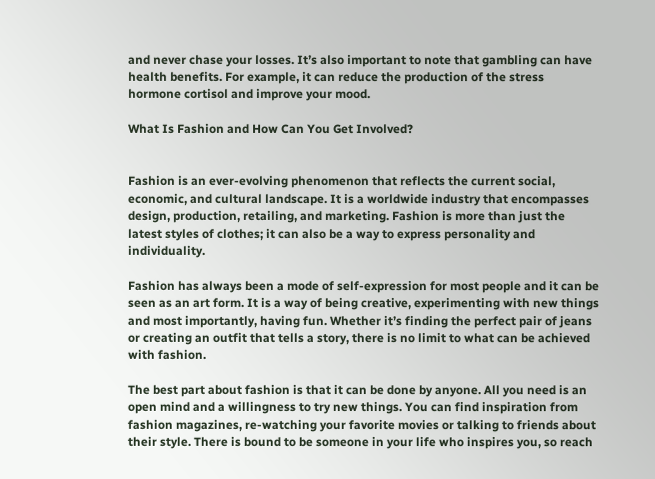and never chase your losses. It’s also important to note that gambling can have health benefits. For example, it can reduce the production of the stress hormone cortisol and improve your mood.

What Is Fashion and How Can You Get Involved?


Fashion is an ever-evolving phenomenon that reflects the current social, economic, and cultural landscape. It is a worldwide industry that encompasses design, production, retailing, and marketing. Fashion is more than just the latest styles of clothes; it can also be a way to express personality and individuality.

Fashion has always been a mode of self-expression for most people and it can be seen as an art form. It is a way of being creative, experimenting with new things and most importantly, having fun. Whether it’s finding the perfect pair of jeans or creating an outfit that tells a story, there is no limit to what can be achieved with fashion.

The best part about fashion is that it can be done by anyone. All you need is an open mind and a willingness to try new things. You can find inspiration from fashion magazines, re-watching your favorite movies or talking to friends about their style. There is bound to be someone in your life who inspires you, so reach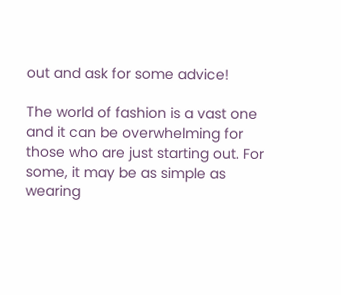out and ask for some advice!

The world of fashion is a vast one and it can be overwhelming for those who are just starting out. For some, it may be as simple as wearing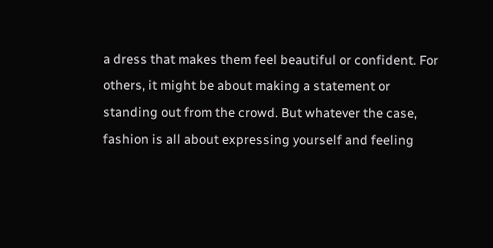a dress that makes them feel beautiful or confident. For others, it might be about making a statement or standing out from the crowd. But whatever the case, fashion is all about expressing yourself and feeling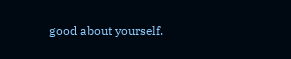good about yourself.